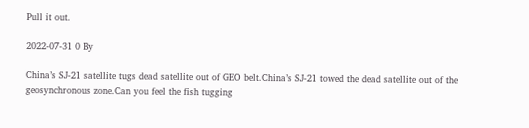Pull it out.

2022-07-31 0 By

China’s SJ-21 satellite tugs dead satellite out of GEO belt.China’s SJ-21 towed the dead satellite out of the geosynchronous zone.Can you feel the fish tugging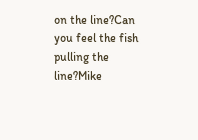on the line?Can you feel the fish pulling the line?Mike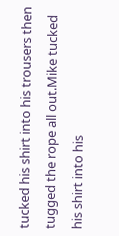tucked his shirt into his trousers then tugged the rope all out.Mike tucked his shirt into his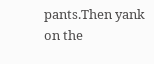pants.Then yank on the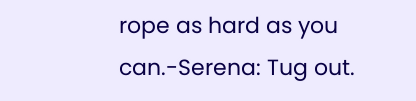rope as hard as you can.-Serena: Tug out.